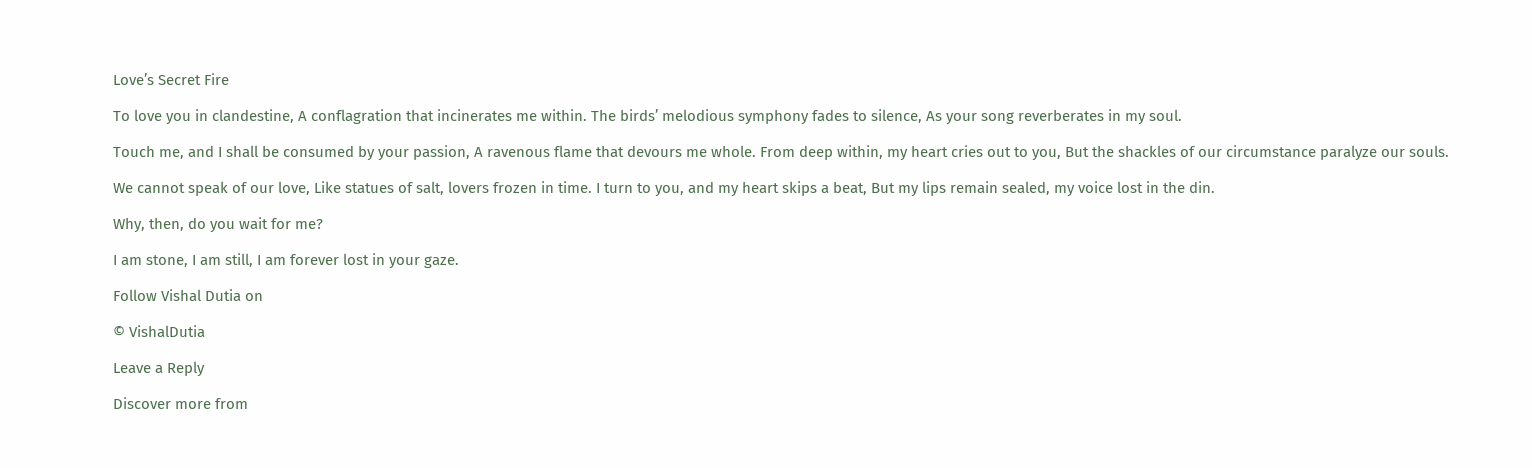Love’s Secret Fire

To love you in clandestine, A conflagration that incinerates me within. The birds’ melodious symphony fades to silence, As your song reverberates in my soul.

Touch me, and I shall be consumed by your passion, A ravenous flame that devours me whole. From deep within, my heart cries out to you, But the shackles of our circumstance paralyze our souls.

We cannot speak of our love, Like statues of salt, lovers frozen in time. I turn to you, and my heart skips a beat, But my lips remain sealed, my voice lost in the din.

Why, then, do you wait for me?

I am stone, I am still, I am forever lost in your gaze.

Follow Vishal Dutia on

© VishalDutia

Leave a Reply

Discover more from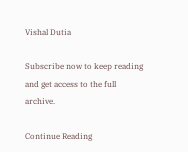Vishal Dutia

Subscribe now to keep reading and get access to the full archive.

Continue Reading